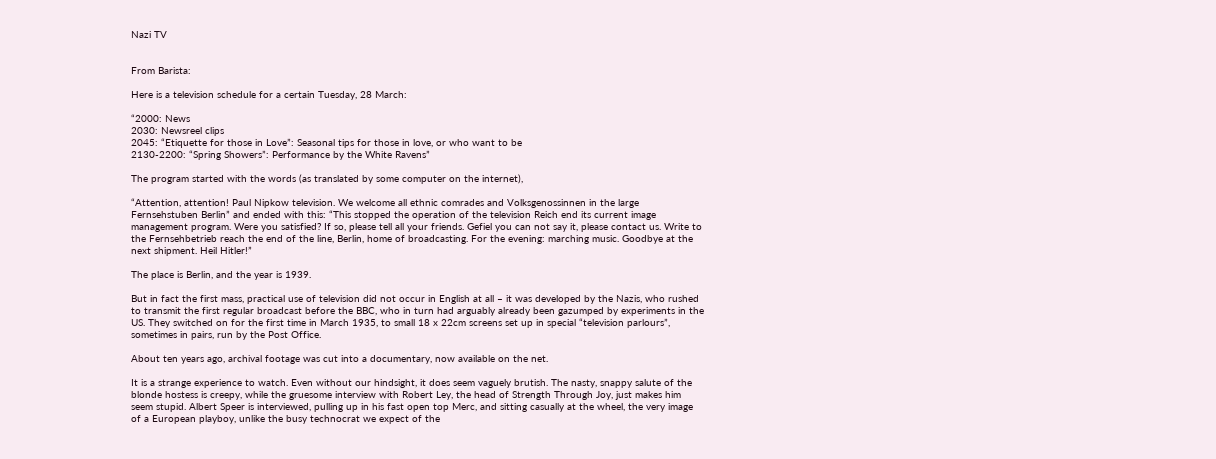Nazi TV


From Barista:

Here is a television schedule for a certain Tuesday, 28 March:

“2000: News
2030: Newsreel clips
2045: “Etiquette for those in Love”: Seasonal tips for those in love, or who want to be
2130-2200: “Spring Showers”: Performance by the White Ravens”

The program started with the words (as translated by some computer on the internet),

“Attention, attention! Paul Nipkow television. We welcome all ethnic comrades and Volksgenossinnen in the large Fernsehstuben Berlin” and ended with this: “This stopped the operation of the television Reich end its current image management program. Were you satisfied? If so, please tell all your friends. Gefiel you can not say it, please contact us. Write to the Fernsehbetrieb reach the end of the line, Berlin, home of broadcasting. For the evening: marching music. Goodbye at the next shipment. Heil Hitler!”

The place is Berlin, and the year is 1939.

But in fact the first mass, practical use of television did not occur in English at all – it was developed by the Nazis, who rushed to transmit the first regular broadcast before the BBC, who in turn had arguably already been gazumped by experiments in the US. They switched on for the first time in March 1935, to small 18 x 22cm screens set up in special “television parlours”, sometimes in pairs, run by the Post Office.

About ten years ago, archival footage was cut into a documentary, now available on the net.

It is a strange experience to watch. Even without our hindsight, it does seem vaguely brutish. The nasty, snappy salute of the blonde hostess is creepy, while the gruesome interview with Robert Ley, the head of Strength Through Joy, just makes him seem stupid. Albert Speer is interviewed, pulling up in his fast open top Merc, and sitting casually at the wheel, the very image of a European playboy, unlike the busy technocrat we expect of the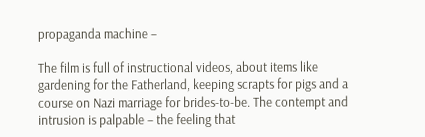propaganda machine –

The film is full of instructional videos, about items like gardening for the Fatherland, keeping scrapts for pigs and a course on Nazi marriage for brides-to-be. The contempt and intrusion is palpable – the feeling that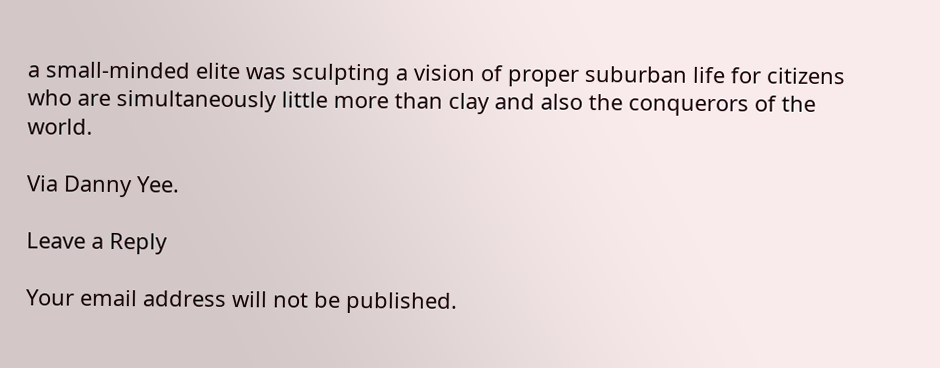a small-minded elite was sculpting a vision of proper suburban life for citizens who are simultaneously little more than clay and also the conquerors of the world.

Via Danny Yee.

Leave a Reply

Your email address will not be published.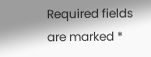Required fields are marked *